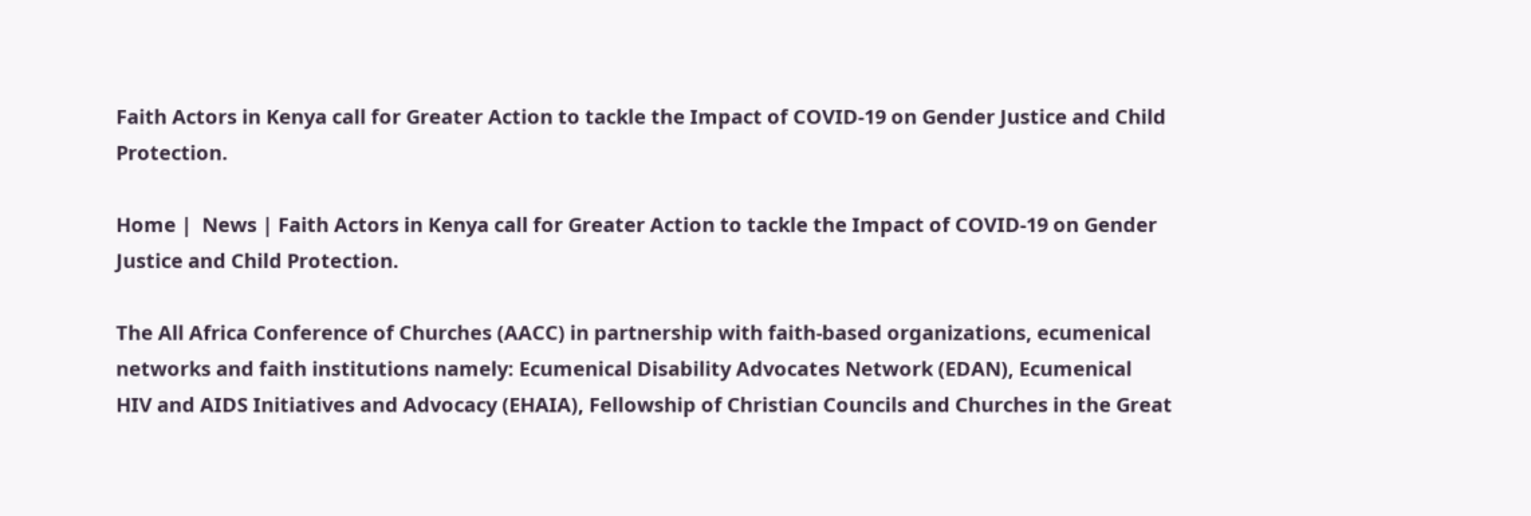Faith Actors in Kenya call for Greater Action to tackle the Impact of COVID-19 on Gender Justice and Child Protection.

Home |  News | Faith Actors in Kenya call for Greater Action to tackle the Impact of COVID-19 on Gender Justice and Child Protection.

The All Africa Conference of Churches (AACC) in partnership with faith-based organizations, ecumenical networks and faith institutions namely: Ecumenical Disability Advocates Network (EDAN), Ecumenical HIV and AIDS Initiatives and Advocacy (EHAIA), Fellowship of Christian Councils and Churches in the Great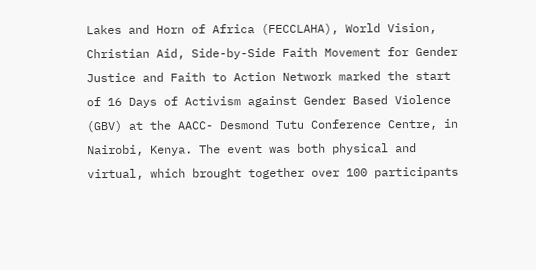Lakes and Horn of Africa (FECCLAHA), World Vision, Christian Aid, Side-by-Side Faith Movement for Gender Justice and Faith to Action Network marked the start of 16 Days of Activism against Gender Based Violence (GBV) at the AACC- Desmond Tutu Conference Centre, in Nairobi, Kenya. The event was both physical and virtual, which brought together over 100 participants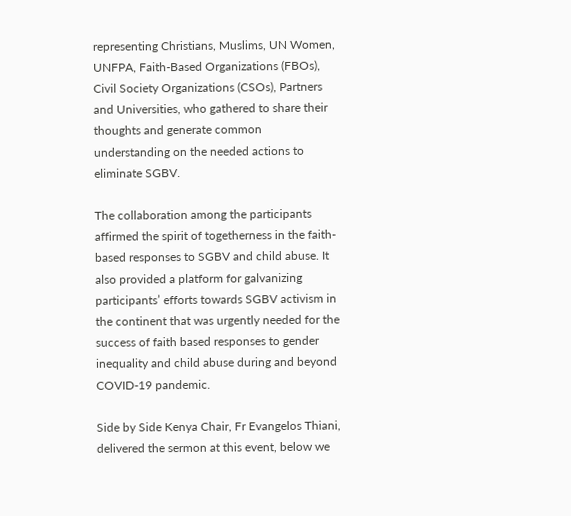representing Christians, Muslims, UN Women, UNFPA, Faith-Based Organizations (FBOs), Civil Society Organizations (CSOs), Partners and Universities, who gathered to share their thoughts and generate common understanding on the needed actions to eliminate SGBV.

The collaboration among the participants affirmed the spirit of togetherness in the faith-based responses to SGBV and child abuse. It also provided a platform for galvanizing participants’ efforts towards SGBV activism in the continent that was urgently needed for the success of faith based responses to gender inequality and child abuse during and beyond COVID-19 pandemic.

Side by Side Kenya Chair, Fr Evangelos Thiani, delivered the sermon at this event, below we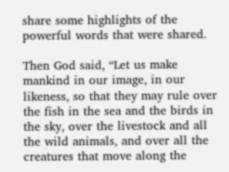share some highlights of the powerful words that were shared.

Then God said, “Let us make mankind in our image, in our likeness, so that they may rule over the fish in the sea and the birds in the sky, over the livestock and all the wild animals, and over all the creatures that move along the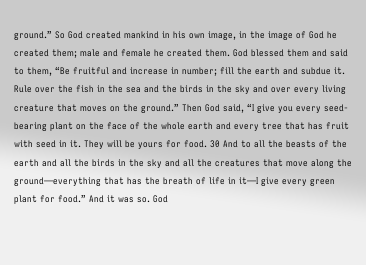ground.” So God created mankind in his own image, in the image of God he created them; male and female he created them. God blessed them and said to them, “Be fruitful and increase in number; fill the earth and subdue it. Rule over the fish in the sea and the birds in the sky and over every living creature that moves on the ground.” Then God said, “I give you every seed-bearing plant on the face of the whole earth and every tree that has fruit with seed in it. They will be yours for food. 30 And to all the beasts of the earth and all the birds in the sky and all the creatures that move along the ground—everything that has the breath of life in it—I give every green plant for food.” And it was so. God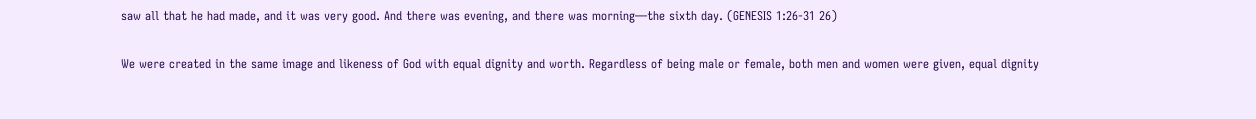saw all that he had made, and it was very good. And there was evening, and there was morning—the sixth day. (GENESIS 1:26-31 26)

We were created in the same image and likeness of God with equal dignity and worth. Regardless of being male or female, both men and women were given, equal dignity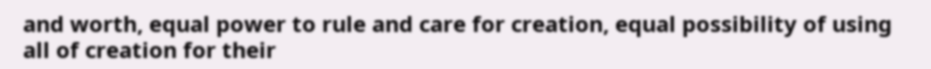and worth, equal power to rule and care for creation, equal possibility of using all of creation for their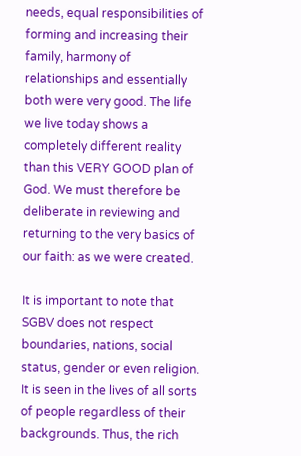needs, equal responsibilities of forming and increasing their family, harmony of relationships and essentially both were very good. The life we live today shows a completely different reality than this VERY GOOD plan of God. We must therefore be deliberate in reviewing and returning to the very basics of our faith: as we were created.

It is important to note that SGBV does not respect boundaries, nations, social status, gender or even religion. It is seen in the lives of all sorts of people regardless of their backgrounds. Thus, the rich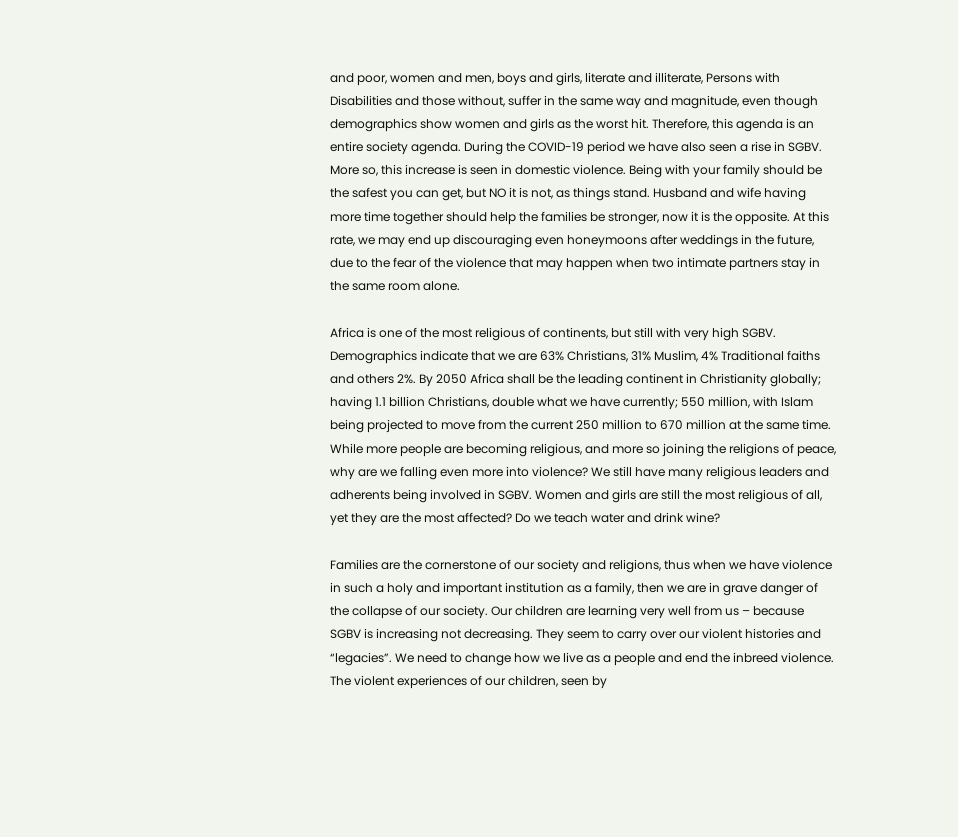and poor, women and men, boys and girls, literate and illiterate, Persons with Disabilities and those without, suffer in the same way and magnitude, even though demographics show women and girls as the worst hit. Therefore, this agenda is an entire society agenda. During the COVID-19 period we have also seen a rise in SGBV. More so, this increase is seen in domestic violence. Being with your family should be the safest you can get, but NO it is not, as things stand. Husband and wife having more time together should help the families be stronger, now it is the opposite. At this rate, we may end up discouraging even honeymoons after weddings in the future, due to the fear of the violence that may happen when two intimate partners stay in the same room alone.

Africa is one of the most religious of continents, but still with very high SGBV. Demographics indicate that we are 63% Christians, 31% Muslim, 4% Traditional faiths and others 2%. By 2050 Africa shall be the leading continent in Christianity globally; having 1.1 billion Christians, double what we have currently; 550 million, with Islam being projected to move from the current 250 million to 670 million at the same time. While more people are becoming religious, and more so joining the religions of peace, why are we falling even more into violence? We still have many religious leaders and adherents being involved in SGBV. Women and girls are still the most religious of all, yet they are the most affected? Do we teach water and drink wine?

Families are the cornerstone of our society and religions, thus when we have violence in such a holy and important institution as a family, then we are in grave danger of the collapse of our society. Our children are learning very well from us – because SGBV is increasing not decreasing. They seem to carry over our violent histories and “legacies”. We need to change how we live as a people and end the inbreed violence. The violent experiences of our children, seen by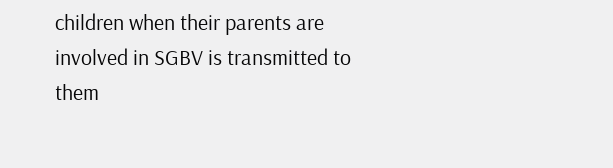children when their parents are involved in SGBV is transmitted to them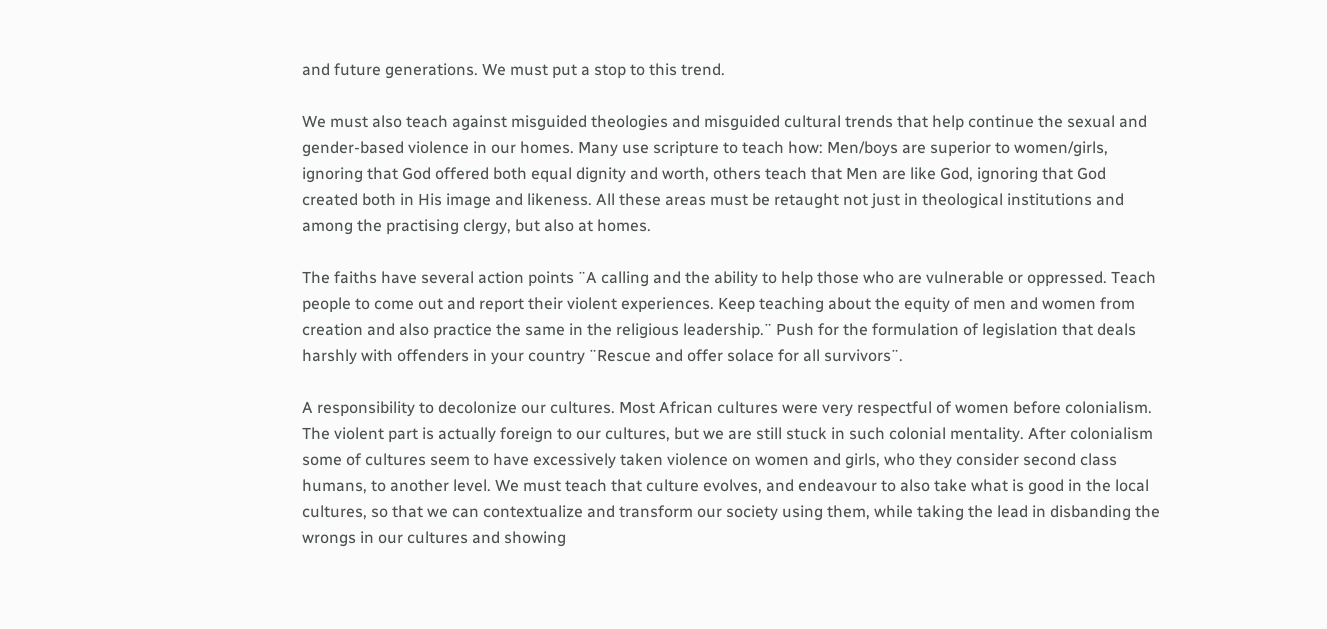and future generations. We must put a stop to this trend.

We must also teach against misguided theologies and misguided cultural trends that help continue the sexual and gender-based violence in our homes. Many use scripture to teach how: Men/boys are superior to women/girls, ignoring that God offered both equal dignity and worth, others teach that Men are like God, ignoring that God created both in His image and likeness. All these areas must be retaught not just in theological institutions and among the practising clergy, but also at homes.

The faiths have several action points ¨A calling and the ability to help those who are vulnerable or oppressed. Teach people to come out and report their violent experiences. Keep teaching about the equity of men and women from creation and also practice the same in the religious leadership.¨ Push for the formulation of legislation that deals harshly with offenders in your country ¨Rescue and offer solace for all survivors¨.

A responsibility to decolonize our cultures. Most African cultures were very respectful of women before colonialism. The violent part is actually foreign to our cultures, but we are still stuck in such colonial mentality. After colonialism some of cultures seem to have excessively taken violence on women and girls, who they consider second class humans, to another level. We must teach that culture evolves, and endeavour to also take what is good in the local cultures, so that we can contextualize and transform our society using them, while taking the lead in disbanding the wrongs in our cultures and showing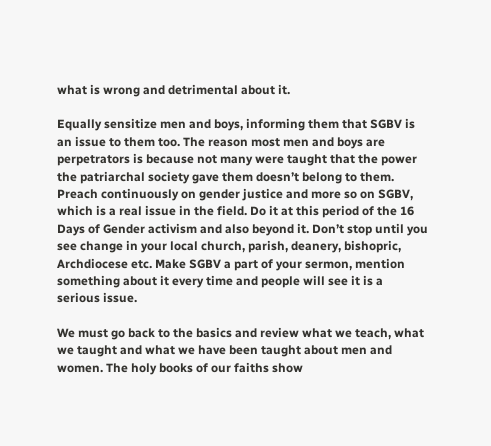what is wrong and detrimental about it.

Equally sensitize men and boys, informing them that SGBV is an issue to them too. The reason most men and boys are perpetrators is because not many were taught that the power the patriarchal society gave them doesn’t belong to them. Preach continuously on gender justice and more so on SGBV, which is a real issue in the field. Do it at this period of the 16 Days of Gender activism and also beyond it. Don’t stop until you see change in your local church, parish, deanery, bishopric, Archdiocese etc. Make SGBV a part of your sermon, mention something about it every time and people will see it is a serious issue.

We must go back to the basics and review what we teach, what we taught and what we have been taught about men and women. The holy books of our faiths show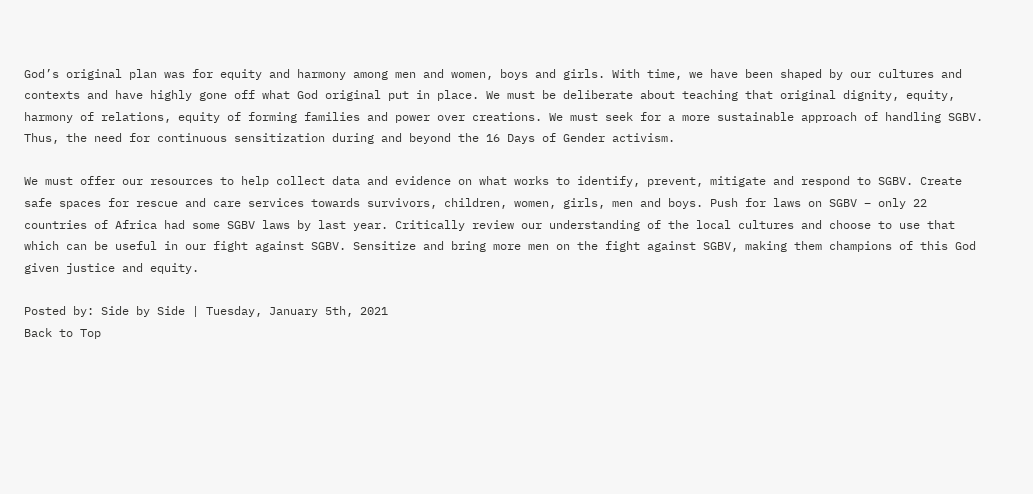God’s original plan was for equity and harmony among men and women, boys and girls. With time, we have been shaped by our cultures and contexts and have highly gone off what God original put in place. We must be deliberate about teaching that original dignity, equity, harmony of relations, equity of forming families and power over creations. We must seek for a more sustainable approach of handling SGBV. Thus, the need for continuous sensitization during and beyond the 16 Days of Gender activism.

We must offer our resources to help collect data and evidence on what works to identify, prevent, mitigate and respond to SGBV. Create safe spaces for rescue and care services towards survivors, children, women, girls, men and boys. Push for laws on SGBV – only 22 countries of Africa had some SGBV laws by last year. Critically review our understanding of the local cultures and choose to use that which can be useful in our fight against SGBV. Sensitize and bring more men on the fight against SGBV, making them champions of this God given justice and equity.

Posted by: Side by Side | Tuesday, January 5th, 2021
Back to Top